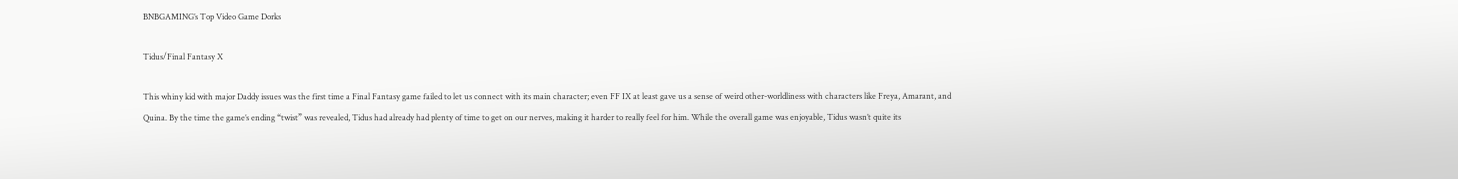BNBGAMING’s Top Video Game Dorks

Tidus/Final Fantasy X

This whiny kid with major Daddy issues was the first time a Final Fantasy game failed to let us connect with its main character; even FF IX at least gave us a sense of weird other-worldliness with characters like Freya, Amarant, and Quina. By the time the game’s ending “twist” was revealed, Tidus had already had plenty of time to get on our nerves, making it harder to really feel for him. While the overall game was enjoyable, Tidus wasn’t quite its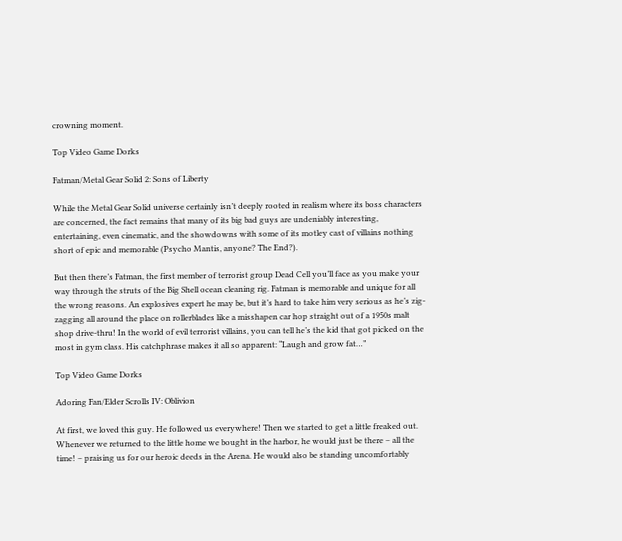crowning moment.

Top Video Game Dorks

Fatman/Metal Gear Solid 2: Sons of Liberty

While the Metal Gear Solid universe certainly isn’t deeply rooted in realism where its boss characters are concerned, the fact remains that many of its big bad guys are undeniably interesting, entertaining, even cinematic, and the showdowns with some of its motley cast of villains nothing short of epic and memorable (Psycho Mantis, anyone? The End?).

But then there’s Fatman, the first member of terrorist group Dead Cell you’ll face as you make your way through the struts of the Big Shell ocean cleaning rig. Fatman is memorable and unique for all the wrong reasons. An explosives expert he may be, but it’s hard to take him very serious as he’s zig-zagging all around the place on rollerblades like a misshapen car hop straight out of a 1950s malt shop drive-thru! In the world of evil terrorist villains, you can tell he’s the kid that got picked on the most in gym class. His catchphrase makes it all so apparent: “Laugh and grow fat…”

Top Video Game Dorks

Adoring Fan/Elder Scrolls IV: Oblivion

At first, we loved this guy. He followed us everywhere! Then we started to get a little freaked out. Whenever we returned to the little home we bought in the harbor, he would just be there – all the time! – praising us for our heroic deeds in the Arena. He would also be standing uncomfortably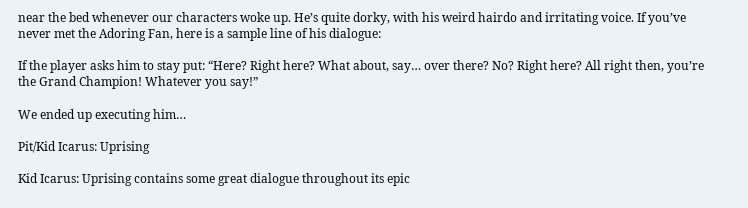near the bed whenever our characters woke up. He’s quite dorky, with his weird hairdo and irritating voice. If you’ve never met the Adoring Fan, here is a sample line of his dialogue:

If the player asks him to stay put: “Here? Right here? What about, say… over there? No? Right here? All right then, you’re the Grand Champion! Whatever you say!”

We ended up executing him…

Pit/Kid Icarus: Uprising

Kid Icarus: Uprising contains some great dialogue throughout its epic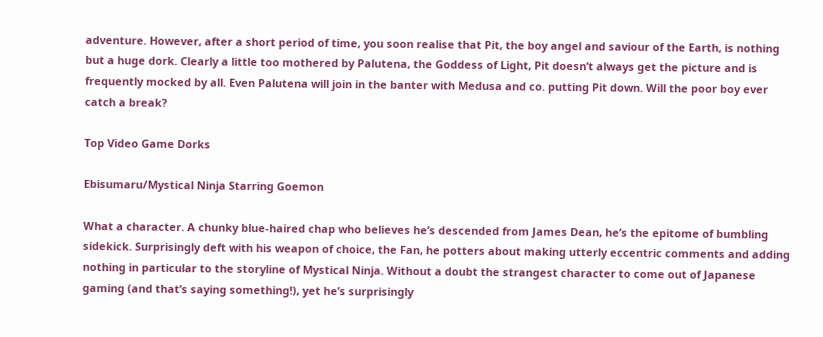adventure. However, after a short period of time, you soon realise that Pit, the boy angel and saviour of the Earth, is nothing but a huge dork. Clearly a little too mothered by Palutena, the Goddess of Light, Pit doesn’t always get the picture and is frequently mocked by all. Even Palutena will join in the banter with Medusa and co. putting Pit down. Will the poor boy ever catch a break?

Top Video Game Dorks

Ebisumaru/Mystical Ninja Starring Goemon

What a character. A chunky blue-haired chap who believes he’s descended from James Dean, he’s the epitome of bumbling sidekick. Surprisingly deft with his weapon of choice, the Fan, he potters about making utterly eccentric comments and adding nothing in particular to the storyline of Mystical Ninja. Without a doubt the strangest character to come out of Japanese gaming (and that’s saying something!), yet he’s surprisingly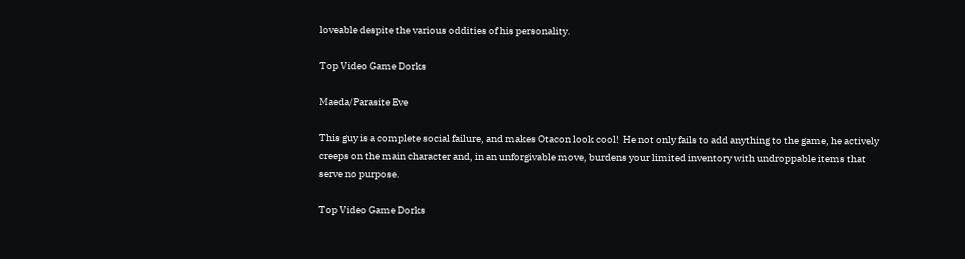loveable despite the various oddities of his personality.

Top Video Game Dorks

Maeda/Parasite Eve

This guy is a complete social failure, and makes Otacon look cool!  He not only fails to add anything to the game, he actively creeps on the main character and, in an unforgivable move, burdens your limited inventory with undroppable items that serve no purpose.

Top Video Game Dorks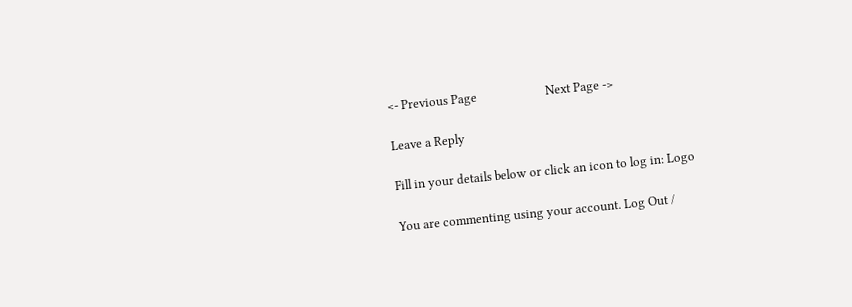<- Previous Page                       Next Page ->

Leave a Reply

Fill in your details below or click an icon to log in: Logo

You are commenting using your account. Log Out /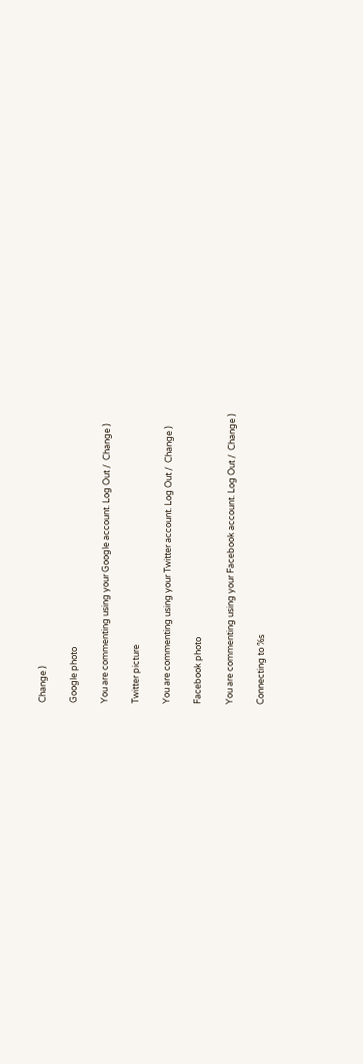Change )

Google photo

You are commenting using your Google account. Log Out /  Change )

Twitter picture

You are commenting using your Twitter account. Log Out /  Change )

Facebook photo

You are commenting using your Facebook account. Log Out /  Change )

Connecting to %s